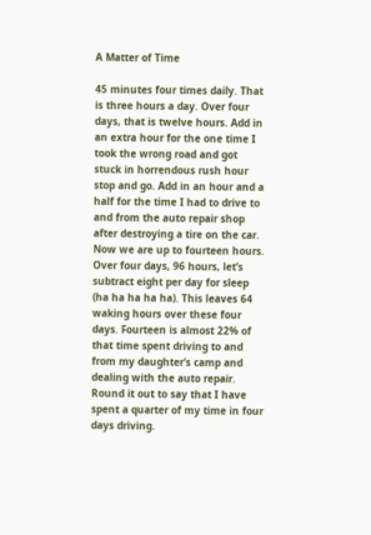A Matter of Time

45 minutes four times daily. That is three hours a day. Over four days, that is twelve hours. Add in an extra hour for the one time I took the wrong road and got stuck in horrendous rush hour stop and go. Add in an hour and a half for the time I had to drive to and from the auto repair shop after destroying a tire on the car. Now we are up to fourteen hours. Over four days, 96 hours, let’s subtract eight per day for sleep (ha ha ha ha ha). This leaves 64 waking hours over these four days. Fourteen is almost 22% of that time spent driving to and from my daughter’s camp and dealing with the auto repair. Round it out to say that I have spent a quarter of my time in four days driving.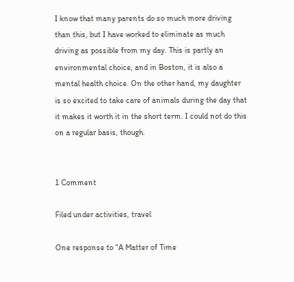I know that many parents do so much more driving than this, but I have worked to eliminate as much driving as possible from my day. This is partly an environmental choice, and in Boston, it is also a mental health choice. On the other hand, my daughter is so excited to take care of animals during the day that it makes it worth it in the short term. I could not do this on a regular basis, though.


1 Comment

Filed under activities, travel

One response to “A Matter of Time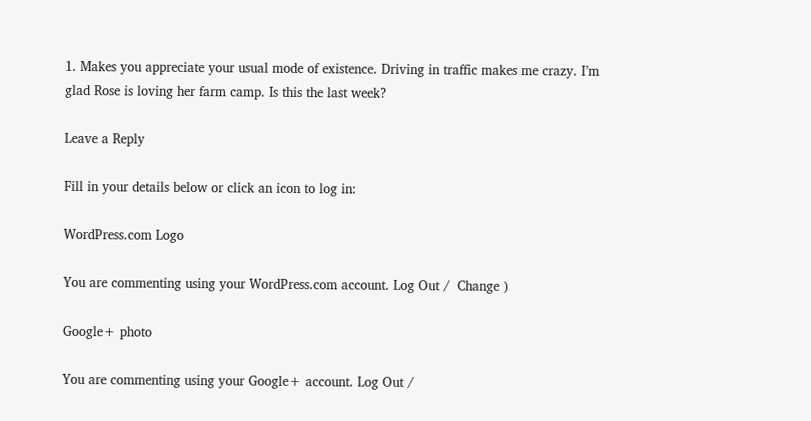1. Makes you appreciate your usual mode of existence. Driving in traffic makes me crazy. I’m glad Rose is loving her farm camp. Is this the last week?

Leave a Reply

Fill in your details below or click an icon to log in:

WordPress.com Logo

You are commenting using your WordPress.com account. Log Out /  Change )

Google+ photo

You are commenting using your Google+ account. Log Out /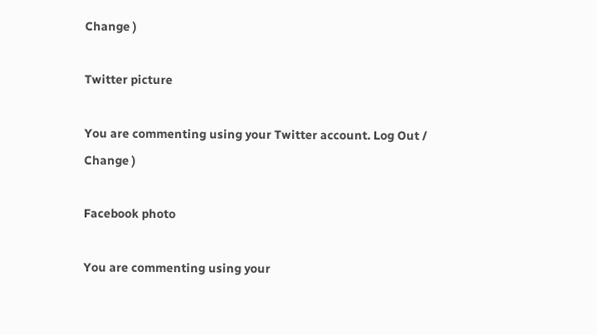Change )

Twitter picture

You are commenting using your Twitter account. Log Out /  Change )

Facebook photo

You are commenting using your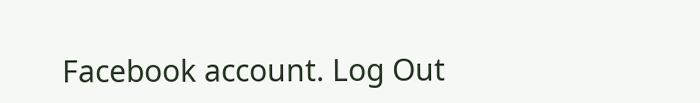Facebook account. Log Out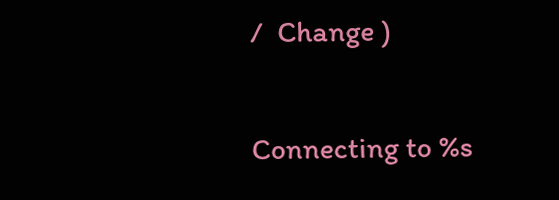/  Change )


Connecting to %s